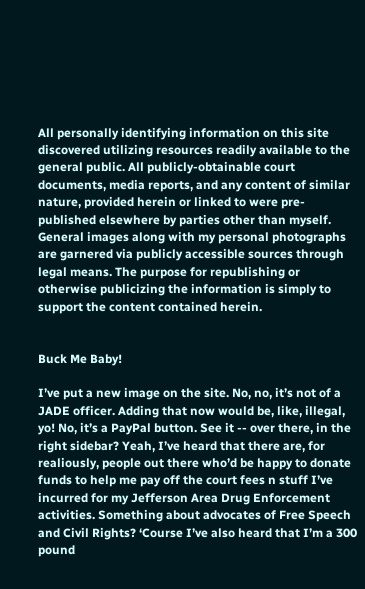All personally identifying information on this site discovered utilizing resources readily available to the general public. All publicly-obtainable court documents, media reports, and any content of similar nature, provided herein or linked to were pre-published elsewhere by parties other than myself. General images along with my personal photographs are garnered via publicly accessible sources through legal means. The purpose for republishing or otherwise publicizing the information is simply to support the content contained herein.


Buck Me Baby!

I’ve put a new image on the site. No, no, it’s not of a JADE officer. Adding that now would be, like, illegal, yo! No, it’s a PayPal button. See it -- over there, in the right sidebar? Yeah, I’ve heard that there are, for realiously, people out there who’d be happy to donate funds to help me pay off the court fees n stuff I’ve incurred for my Jefferson Area Drug Enforcement activities. Something about advocates of Free Speech and Civil Rights? ‘Course I’ve also heard that I’m a 300 pound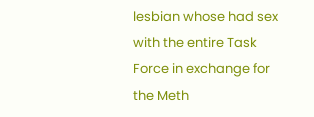lesbian whose had sex with the entire Task Force in exchange for the Meth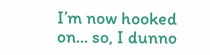I’m now hooked on... so, I dunno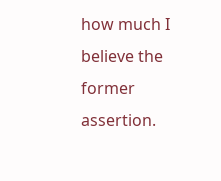how much I believe the former assertion.